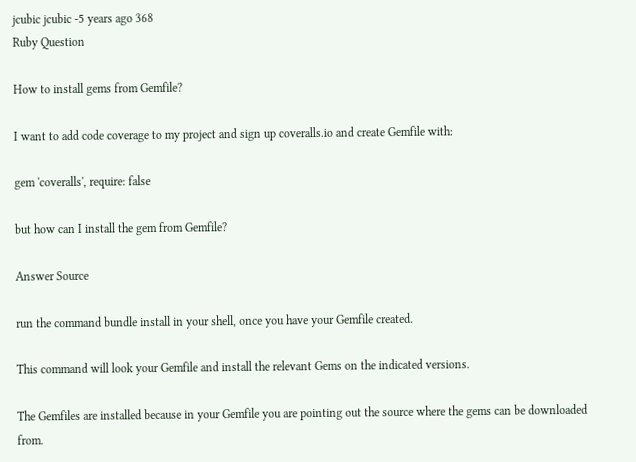jcubic jcubic -5 years ago 368
Ruby Question

How to install gems from Gemfile?

I want to add code coverage to my project and sign up coveralls.io and create Gemfile with:

gem 'coveralls', require: false

but how can I install the gem from Gemfile?

Answer Source

run the command bundle install in your shell, once you have your Gemfile created.

This command will look your Gemfile and install the relevant Gems on the indicated versions.

The Gemfiles are installed because in your Gemfile you are pointing out the source where the gems can be downloaded from.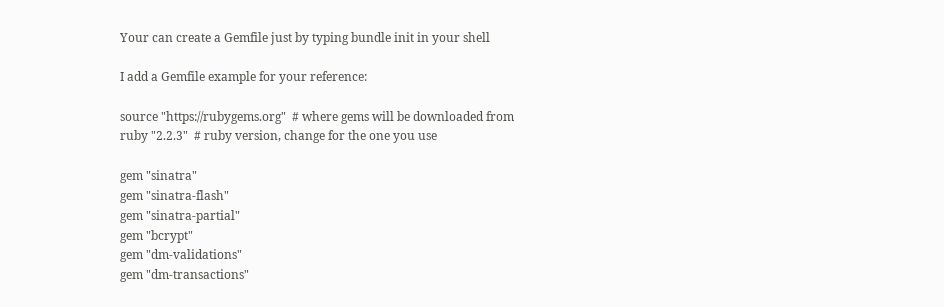Your can create a Gemfile just by typing bundle init in your shell

I add a Gemfile example for your reference:

source "https://rubygems.org"  # where gems will be downloaded from
ruby "2.2.3"  # ruby version, change for the one you use

gem "sinatra"
gem "sinatra-flash"
gem "sinatra-partial"
gem "bcrypt"
gem "dm-validations"
gem "dm-transactions"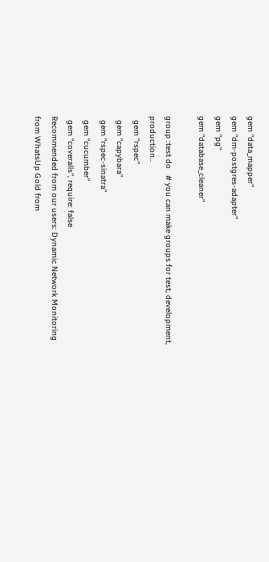gem "data_mapper"
gem "dm-postgres-adapter"
gem "pg"
gem "database_cleaner"

group :test do   # you can make groups for test, development, production..
  gem "rspec"
  gem "capybara"
  gem "rspec-sinatra"
  gem "cucumber"
  gem "coveralls", require: false
Recommended from our users: Dynamic Network Monitoring from WhatsUp Gold from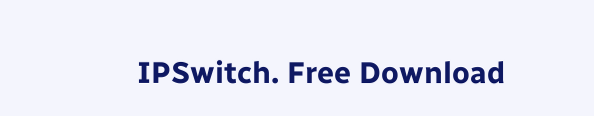IPSwitch. Free Download